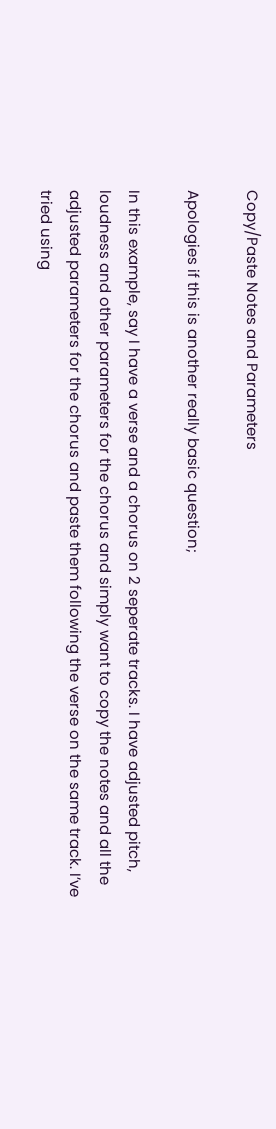Copy/Paste Notes and Parameters

Apologies if this is another really basic question;

In this example, say I have a verse and a chorus on 2 seperate tracks. I have adjusted pitch, loudness and other parameters for the chorus and simply want to copy the notes and all the adjusted parameters for the chorus and paste them following the verse on the same track. I’ve tried using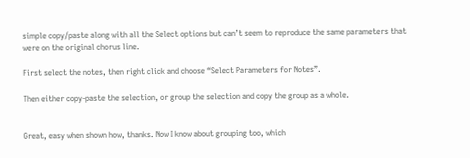simple copy/paste along with all the Select options but can’t seem to reproduce the same parameters that were on the original chorus line.

First select the notes, then right click and choose “Select Parameters for Notes”.

Then either copy-paste the selection, or group the selection and copy the group as a whole.


Great, easy when shown how, thanks. Now I know about grouping too, which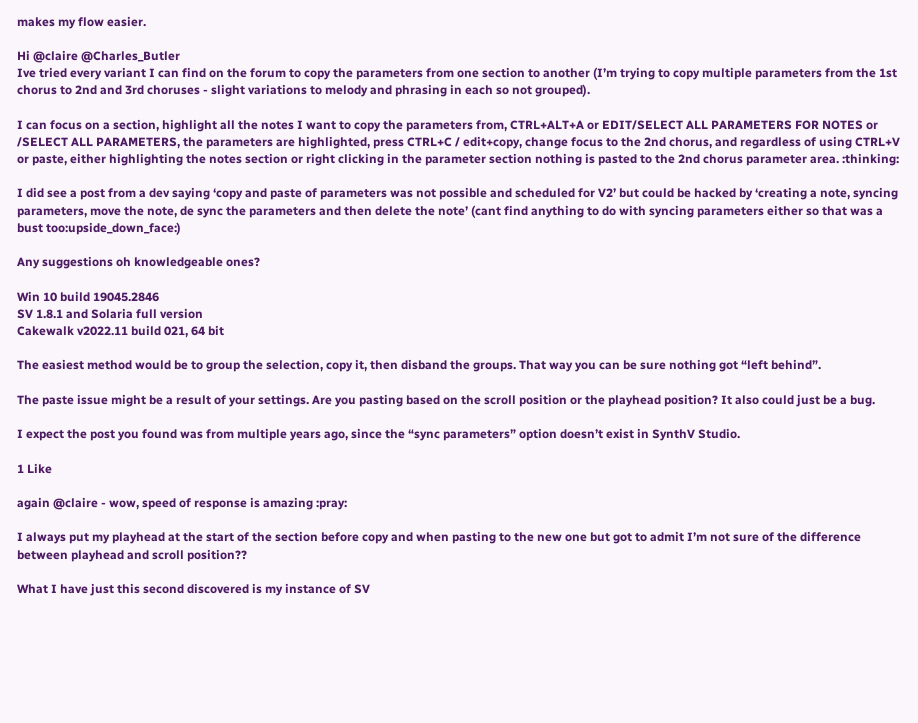makes my flow easier.

Hi @claire @Charles_Butler
Ive tried every variant I can find on the forum to copy the parameters from one section to another (I’m trying to copy multiple parameters from the 1st chorus to 2nd and 3rd choruses - slight variations to melody and phrasing in each so not grouped).

I can focus on a section, highlight all the notes I want to copy the parameters from, CTRL+ALT+A or EDIT/SELECT ALL PARAMETERS FOR NOTES or /SELECT ALL PARAMETERS, the parameters are highlighted, press CTRL+C / edit+copy, change focus to the 2nd chorus, and regardless of using CTRL+V or paste, either highlighting the notes section or right clicking in the parameter section nothing is pasted to the 2nd chorus parameter area. :thinking:

I did see a post from a dev saying ‘copy and paste of parameters was not possible and scheduled for V2’ but could be hacked by ‘creating a note, syncing parameters, move the note, de sync the parameters and then delete the note’ (cant find anything to do with syncing parameters either so that was a bust too:upside_down_face:)

Any suggestions oh knowledgeable ones?

Win 10 build 19045.2846
SV 1.8.1 and Solaria full version
Cakewalk v2022.11 build 021, 64 bit

The easiest method would be to group the selection, copy it, then disband the groups. That way you can be sure nothing got “left behind”.

The paste issue might be a result of your settings. Are you pasting based on the scroll position or the playhead position? It also could just be a bug.

I expect the post you found was from multiple years ago, since the “sync parameters” option doesn’t exist in SynthV Studio.

1 Like

again @claire - wow, speed of response is amazing :pray:

I always put my playhead at the start of the section before copy and when pasting to the new one but got to admit I’m not sure of the difference between playhead and scroll position??

What I have just this second discovered is my instance of SV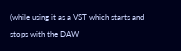(while using it as a VST which starts and stops with the DAW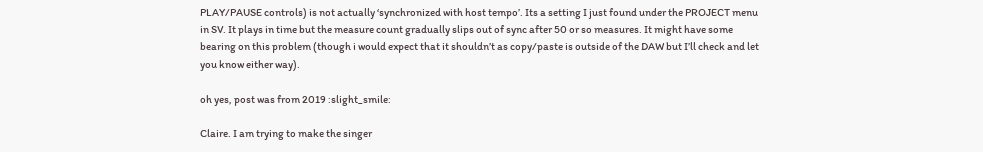PLAY/PAUSE controls) is not actually ‘synchronized with host tempo’. Its a setting I just found under the PROJECT menu in SV. It plays in time but the measure count gradually slips out of sync after 50 or so measures. It might have some bearing on this problem (though i would expect that it shouldn’t as copy/paste is outside of the DAW but I’ll check and let you know either way).

oh yes, post was from 2019 :slight_smile:

Claire. I am trying to make the singer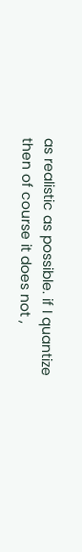as realistic as possible. if I quantize then of course it does not ,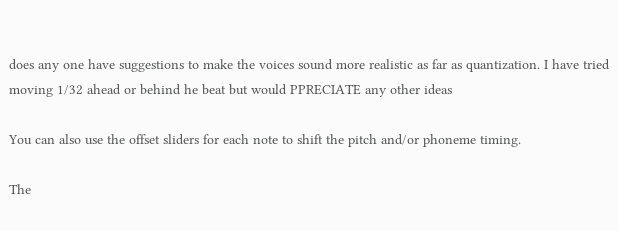does any one have suggestions to make the voices sound more realistic as far as quantization. I have tried moving 1/32 ahead or behind he beat but would PPRECIATE any other ideas

You can also use the offset sliders for each note to shift the pitch and/or phoneme timing.

The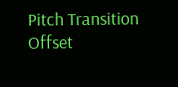Pitch Transition Offset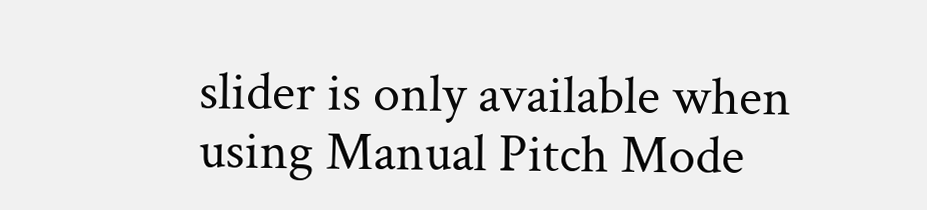slider is only available when using Manual Pitch Mode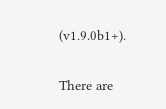(v1.9.0b1+).

There are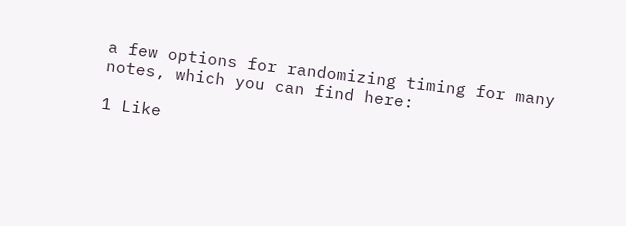a few options for randomizing timing for many notes, which you can find here:

1 Like